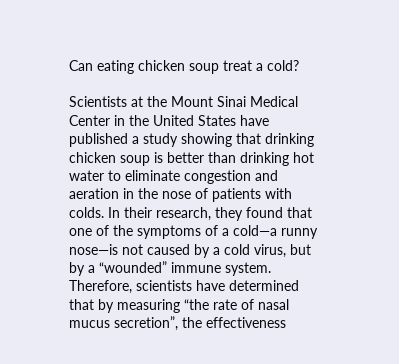Can eating chicken soup treat a cold?

Scientists at the Mount Sinai Medical Center in the United States have published a study showing that drinking chicken soup is better than drinking hot water to eliminate congestion and aeration in the nose of patients with colds. In their research, they found that one of the symptoms of a cold—a runny nose—is not caused by a cold virus, but by a “wounded” immune system. Therefore, scientists have determined that by measuring “the rate of nasal mucus secretion”, the effectiveness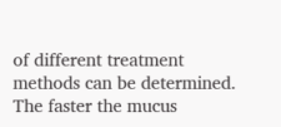of different treatment methods can be determined. The faster the mucus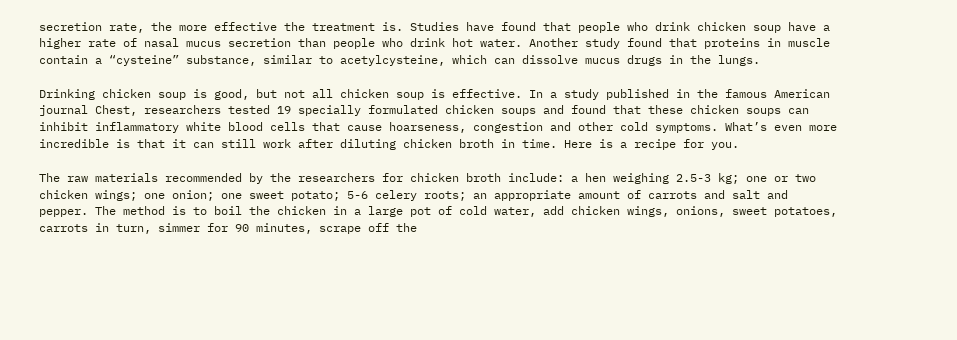secretion rate, the more effective the treatment is. Studies have found that people who drink chicken soup have a higher rate of nasal mucus secretion than people who drink hot water. Another study found that proteins in muscle contain a “cysteine” substance, similar to acetylcysteine, which can dissolve mucus drugs in the lungs.

Drinking chicken soup is good, but not all chicken soup is effective. In a study published in the famous American journal Chest, researchers tested 19 specially formulated chicken soups and found that these chicken soups can inhibit inflammatory white blood cells that cause hoarseness, congestion and other cold symptoms. What’s even more incredible is that it can still work after diluting chicken broth in time. Here is a recipe for you.

The raw materials recommended by the researchers for chicken broth include: a hen weighing 2.5-3 kg; one or two chicken wings; one onion; one sweet potato; 5-6 celery roots; an appropriate amount of carrots and salt and pepper. The method is to boil the chicken in a large pot of cold water, add chicken wings, onions, sweet potatoes, carrots in turn, simmer for 90 minutes, scrape off the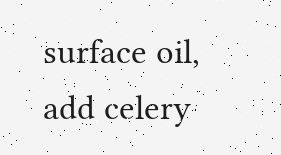surface oil, add celery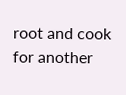root and cook for another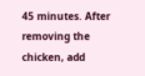45 minutes. After removing the chicken, add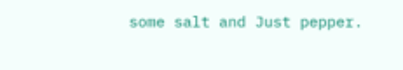some salt and Just pepper.